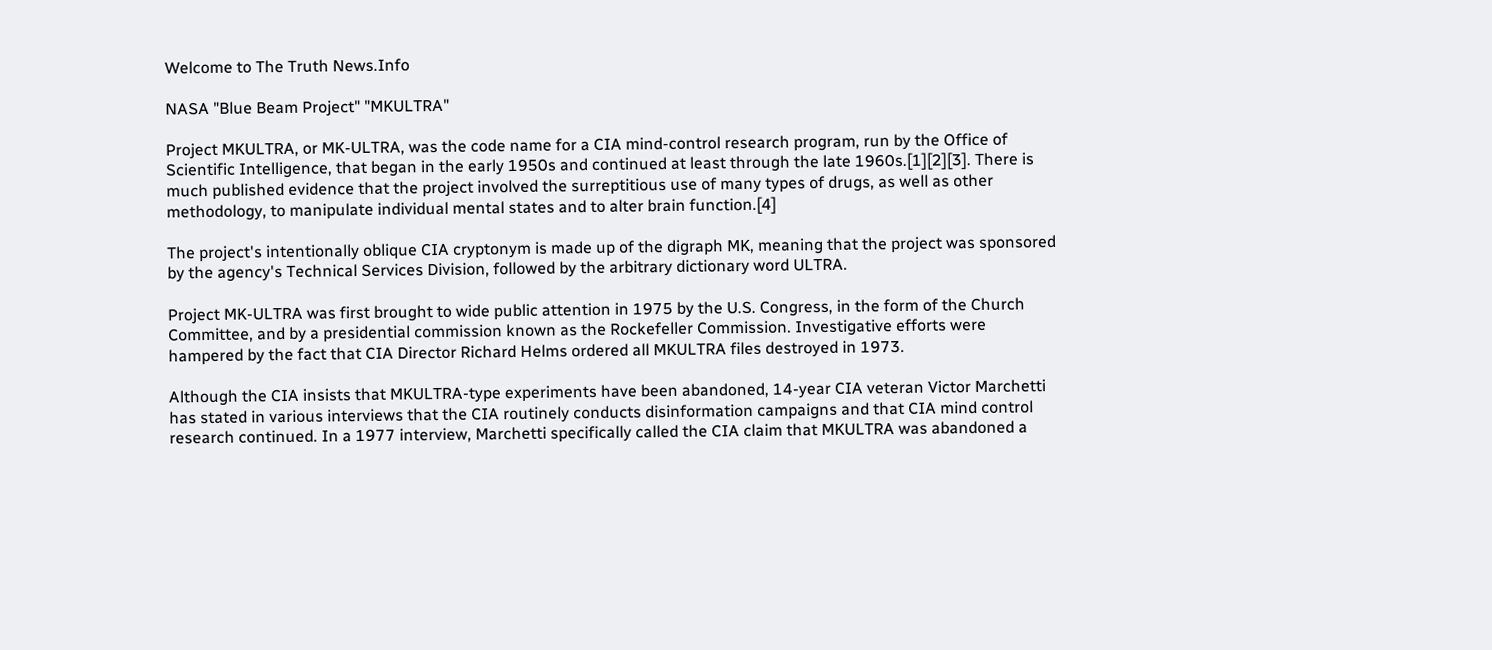Welcome to The Truth News.Info

NASA "Blue Beam Project" "MKULTRA"

Project MKULTRA, or MK-ULTRA, was the code name for a CIA mind-control research program, run by the Office of Scientific Intelligence, that began in the early 1950s and continued at least through the late 1960s.[1][2][3]. There is much published evidence that the project involved the surreptitious use of many types of drugs, as well as other methodology, to manipulate individual mental states and to alter brain function.[4]

The project's intentionally oblique CIA cryptonym is made up of the digraph MK, meaning that the project was sponsored by the agency's Technical Services Division, followed by the arbitrary dictionary word ULTRA.

Project MK-ULTRA was first brought to wide public attention in 1975 by the U.S. Congress, in the form of the Church Committee, and by a presidential commission known as the Rockefeller Commission. Investigative efforts were hampered by the fact that CIA Director Richard Helms ordered all MKULTRA files destroyed in 1973.

Although the CIA insists that MKULTRA-type experiments have been abandoned, 14-year CIA veteran Victor Marchetti has stated in various interviews that the CIA routinely conducts disinformation campaigns and that CIA mind control research continued. In a 1977 interview, Marchetti specifically called the CIA claim that MKULTRA was abandoned a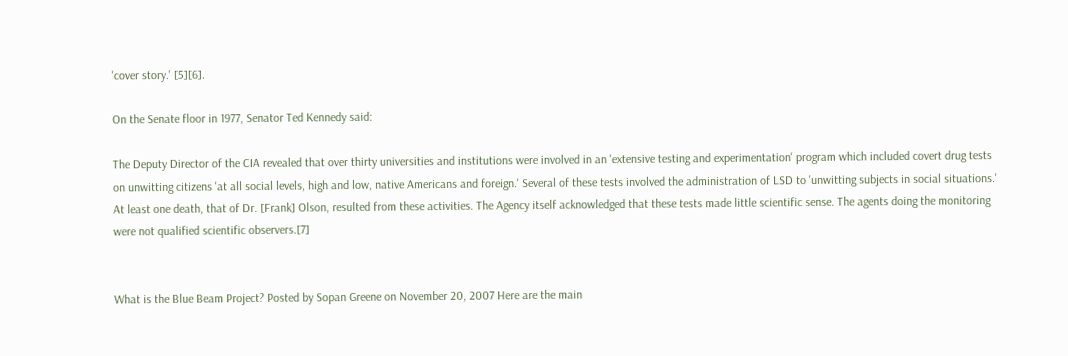'cover story.' [5][6].

On the Senate floor in 1977, Senator Ted Kennedy said:

The Deputy Director of the CIA revealed that over thirty universities and institutions were involved in an 'extensive testing and experimentation' program which included covert drug tests on unwitting citizens 'at all social levels, high and low, native Americans and foreign.' Several of these tests involved the administration of LSD to 'unwitting subjects in social situations.' At least one death, that of Dr. [Frank] Olson, resulted from these activities. The Agency itself acknowledged that these tests made little scientific sense. The agents doing the monitoring were not qualified scientific observers.[7]


What is the Blue Beam Project? Posted by Sopan Greene on November 20, 2007 Here are the main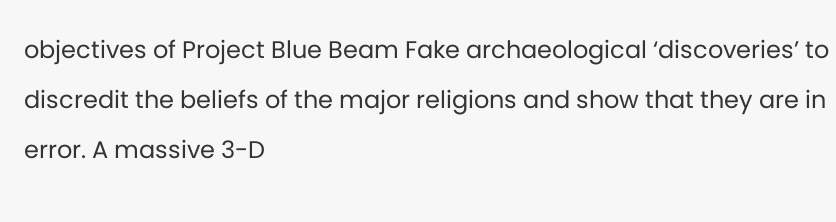objectives of Project Blue Beam Fake archaeological ‘discoveries’ to discredit the beliefs of the major religions and show that they are in error. A massive 3-D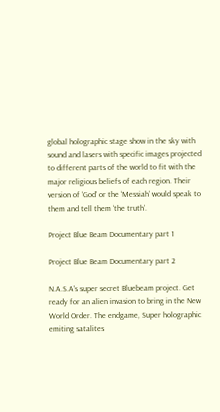global holographic stage show in the sky with sound and lasers with specific images projected to different parts of the world to fit with the major religious beliefs of each region. Their version of ‘God’ or the ‘Messiah’ would speak to them and tell them ‘the truth’.

Project Blue Beam Documentary part 1

Project Blue Beam Documentary part 2

N.A.S.A's super secret Bluebeam project. Get ready for an alien invasion to bring in the New World Order. The endgame, Super holographic emiting satalites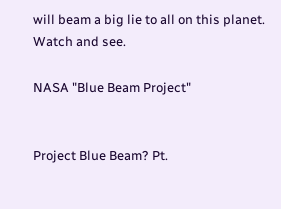will beam a big lie to all on this planet. Watch and see.

NASA "Blue Beam Project"


Project Blue Beam? Pt.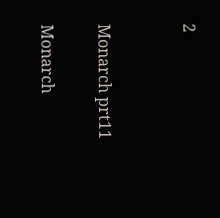2


Monarch prt11

Monarch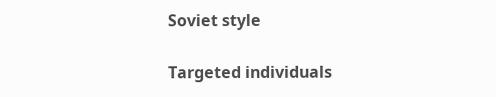Soviet style

Targeted individuals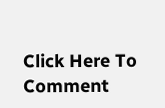Click Here To Comment